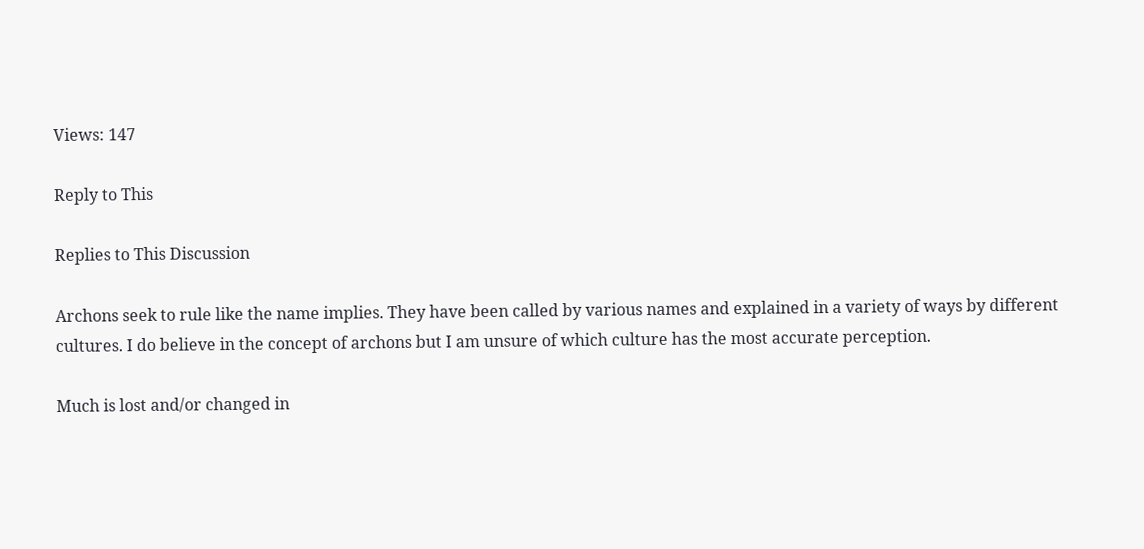Views: 147

Reply to This

Replies to This Discussion

Archons seek to rule like the name implies. They have been called by various names and explained in a variety of ways by different cultures. I do believe in the concept of archons but I am unsure of which culture has the most accurate perception.

Much is lost and/or changed in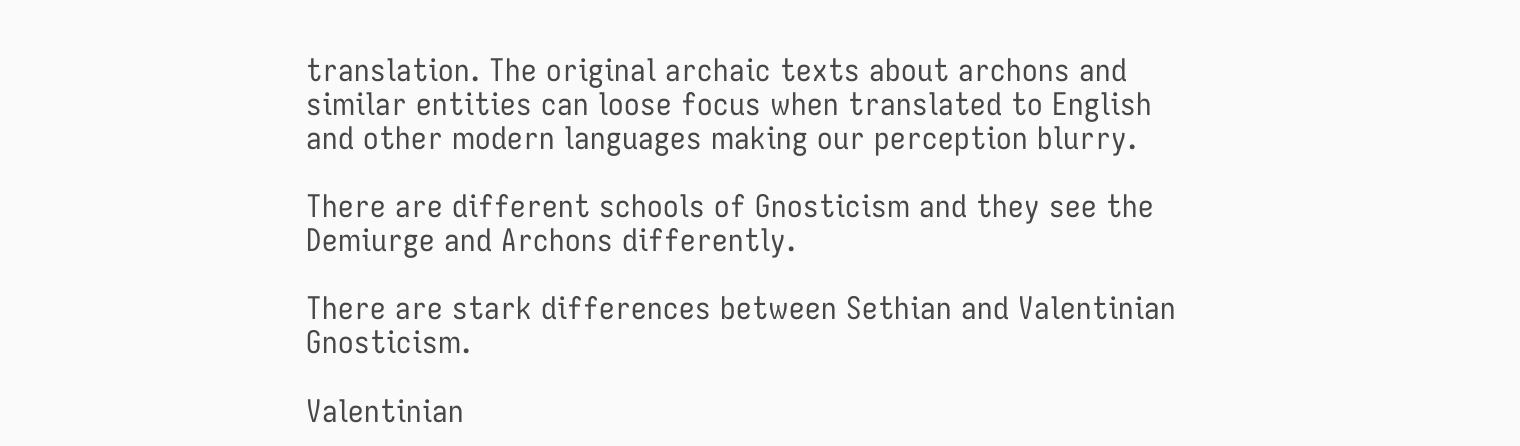translation. The original archaic texts about archons and similar entities can loose focus when translated to English and other modern languages making our perception blurry.

There are different schools of Gnosticism and they see the Demiurge and Archons differently.

There are stark differences between Sethian and Valentinian Gnosticism.

Valentinian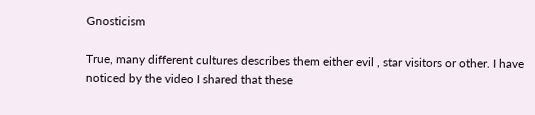Gnosticism

True, many different cultures describes them either evil , star visitors or other. I have noticed by the video I shared that these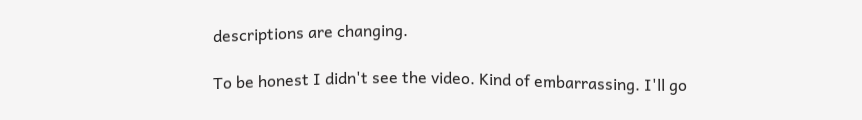descriptions are changing.

To be honest I didn't see the video. Kind of embarrassing. I'll go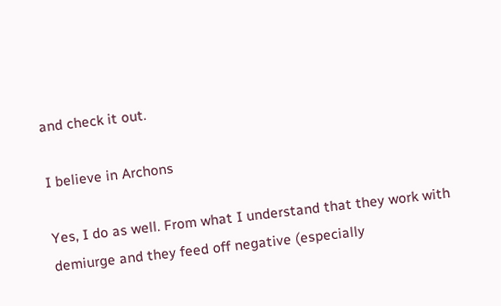and check it out.

I believe in Archons

Yes, I do as well. From what I understand that they work with demiurge and they feed off negative (especially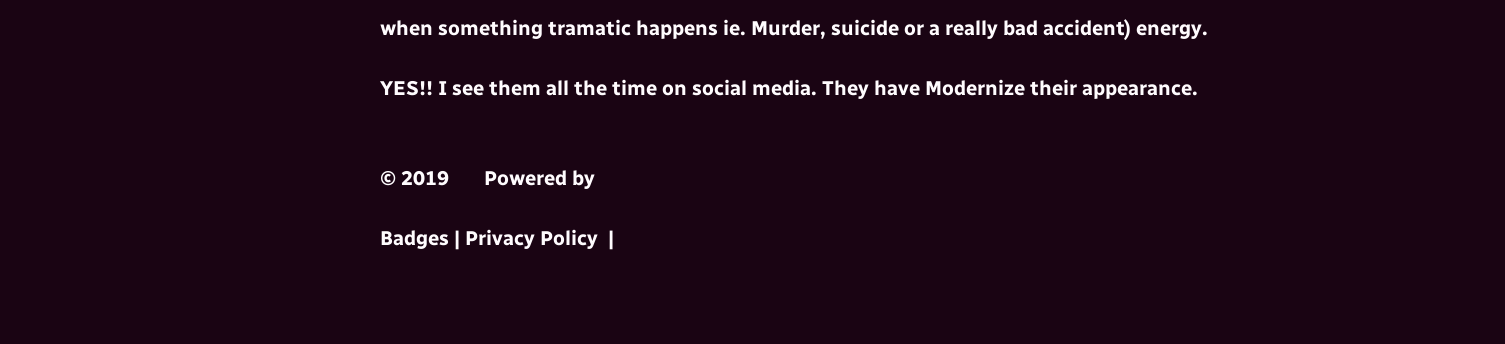when something tramatic happens ie. Murder, suicide or a really bad accident) energy.

YES!! I see them all the time on social media. They have Modernize their appearance.


© 2019       Powered by

Badges | Privacy Policy  |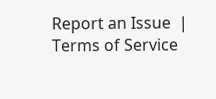Report an Issue  |  Terms of Service